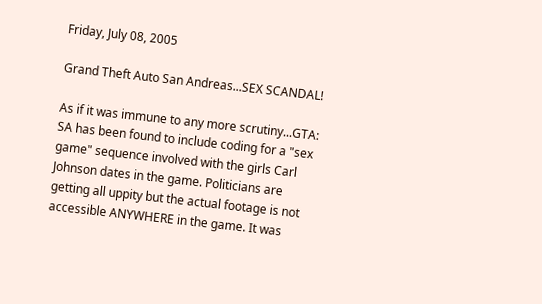Friday, July 08, 2005

Grand Theft Auto San Andreas...SEX SCANDAL!

As if it was immune to any more scrutiny...GTA: SA has been found to include coding for a "sex game" sequence involved with the girls Carl Johnson dates in the game. Politicians are getting all uppity but the actual footage is not accessible ANYWHERE in the game. It was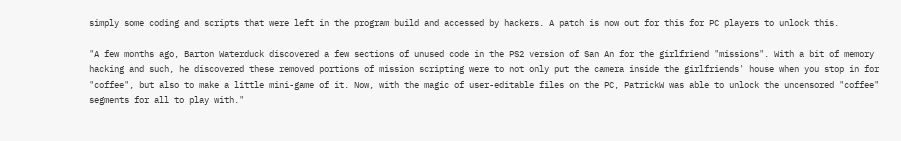simply some coding and scripts that were left in the program build and accessed by hackers. A patch is now out for this for PC players to unlock this.

"A few months ago, Barton Waterduck discovered a few sections of unused code in the PS2 version of San An for the girlfriend "missions". With a bit of memory hacking and such, he discovered these removed portions of mission scripting were to not only put the camera inside the girlfriends' house when you stop in for "coffee", but also to make a little mini-game of it. Now, with the magic of user-editable files on the PC, PatrickW was able to unlock the uncensored "coffee" segments for all to play with."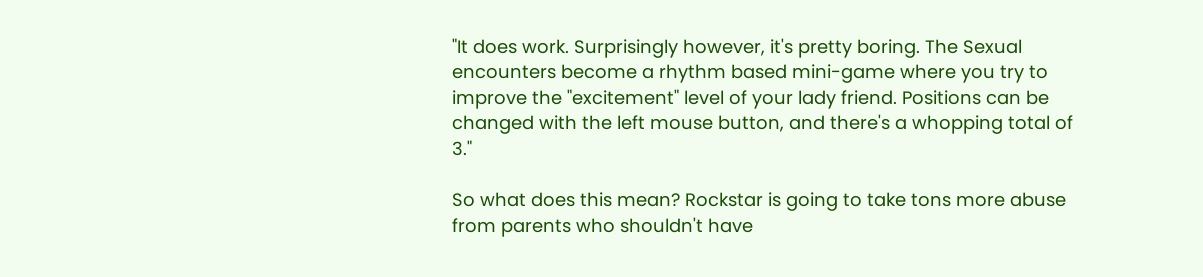"It does work. Surprisingly however, it's pretty boring. The Sexual encounters become a rhythm based mini-game where you try to improve the "excitement" level of your lady friend. Positions can be changed with the left mouse button, and there's a whopping total of 3."

So what does this mean? Rockstar is going to take tons more abuse from parents who shouldn't have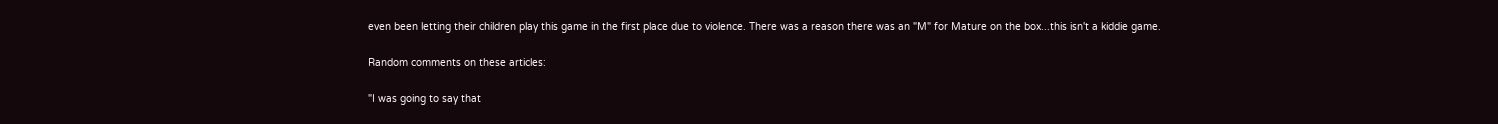even been letting their children play this game in the first place due to violence. There was a reason there was an "M" for Mature on the box...this isn't a kiddie game.

Random comments on these articles:

"I was going to say that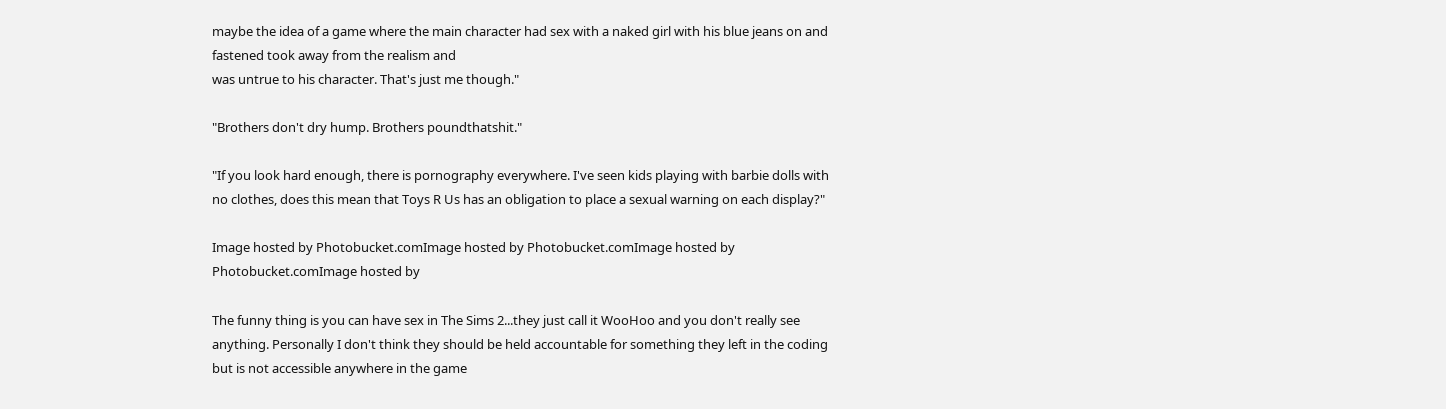maybe the idea of a game where the main character had sex with a naked girl with his blue jeans on and fastened took away from the realism and
was untrue to his character. That's just me though."

"Brothers don't dry hump. Brothers poundthatshit."

"If you look hard enough, there is pornography everywhere. I've seen kids playing with barbie dolls with no clothes, does this mean that Toys R Us has an obligation to place a sexual warning on each display?"

Image hosted by Photobucket.comImage hosted by Photobucket.comImage hosted by Photobucket.comImage hosted by

The funny thing is you can have sex in The Sims 2...they just call it WooHoo and you don't really see anything. Personally I don't think they should be held accountable for something they left in the coding but is not accessible anywhere in the game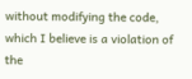without modifying the code, which I believe is a violation of the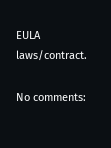EULA laws/contract.

No comments: